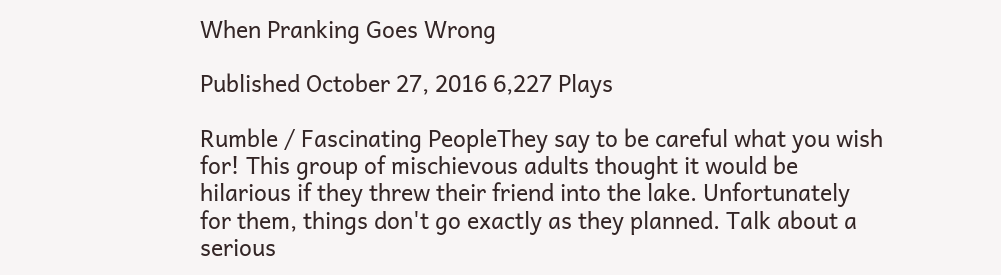When Pranking Goes Wrong

Published October 27, 2016 6,227 Plays

Rumble / Fascinating PeopleThey say to be careful what you wish for! This group of mischievous adults thought it would be hilarious if they threw their friend into the lake. Unfortunately for them, things don't go exactly as they planned. Talk about a serious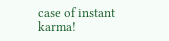case of instant karma!